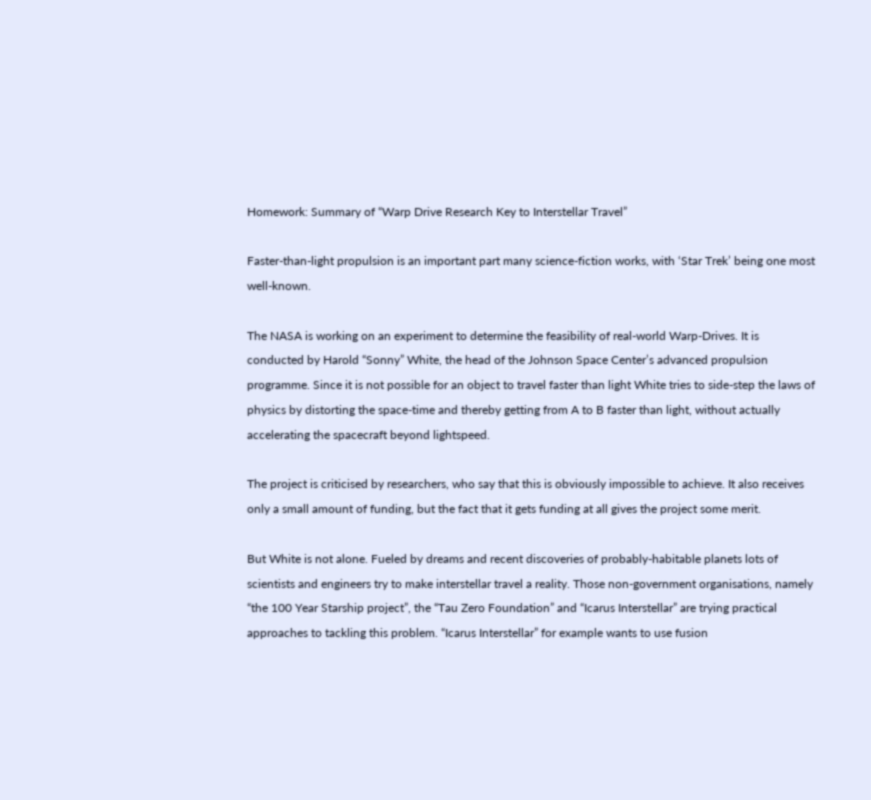Homework: Summary of “Warp Drive Research Key to Interstellar Travel”

Faster-than-light propulsion is an important part many science-fiction works, with ‘Star Trek’ being one most well-known.

The NASA is working on an experiment to determine the feasibility of real-world Warp-Drives. It is conducted by Harold “Sonny” White, the head of the Johnson Space Center’s advanced propulsion programme. Since it is not possible for an object to travel faster than light White tries to side-step the laws of physics by distorting the space-time and thereby getting from A to B faster than light, without actually accelerating the spacecraft beyond lightspeed.

The project is criticised by researchers, who say that this is obviously impossible to achieve. It also receives only a small amount of funding, but the fact that it gets funding at all gives the project some merit.

But White is not alone. Fueled by dreams and recent discoveries of probably-habitable planets lots of scientists and engineers try to make interstellar travel a reality. Those non-government organisations, namely “the 100 Year Starship project”, the “Tau Zero Foundation” and “Icarus Interstellar” are trying practical approaches to tackling this problem. “Icarus Interstellar” for example wants to use fusion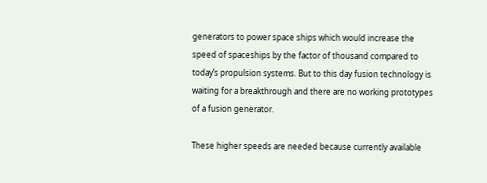generators to power space ships which would increase the speed of spaceships by the factor of thousand compared to today’s propulsion systems. But to this day fusion technology is waiting for a breakthrough and there are no working prototypes of a fusion generator.

These higher speeds are needed because currently available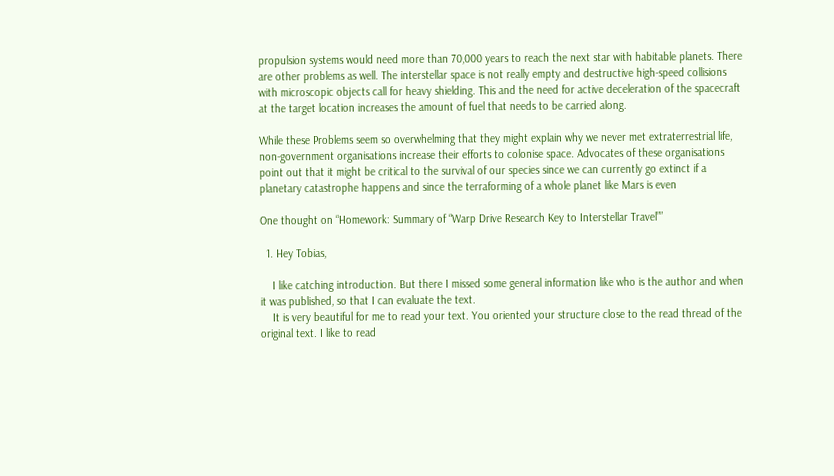propulsion systems would need more than 70,000 years to reach the next star with habitable planets. There are other problems as well. The interstellar space is not really empty and destructive high-speed collisions with microscopic objects call for heavy shielding. This and the need for active deceleration of the spacecraft at the target location increases the amount of fuel that needs to be carried along.

While these Problems seem so overwhelming that they might explain why we never met extraterrestrial life, non-government organisations increase their efforts to colonise space. Advocates of these organisations point out that it might be critical to the survival of our species since we can currently go extinct if a planetary catastrophe happens and since the terraforming of a whole planet like Mars is even

One thought on “Homework: Summary of “Warp Drive Research Key to Interstellar Travel””

  1. Hey Tobias,

    I like catching introduction. But there I missed some general information like who is the author and when it was published, so that I can evaluate the text.
    It is very beautiful for me to read your text. You oriented your structure close to the read thread of the original text. I like to read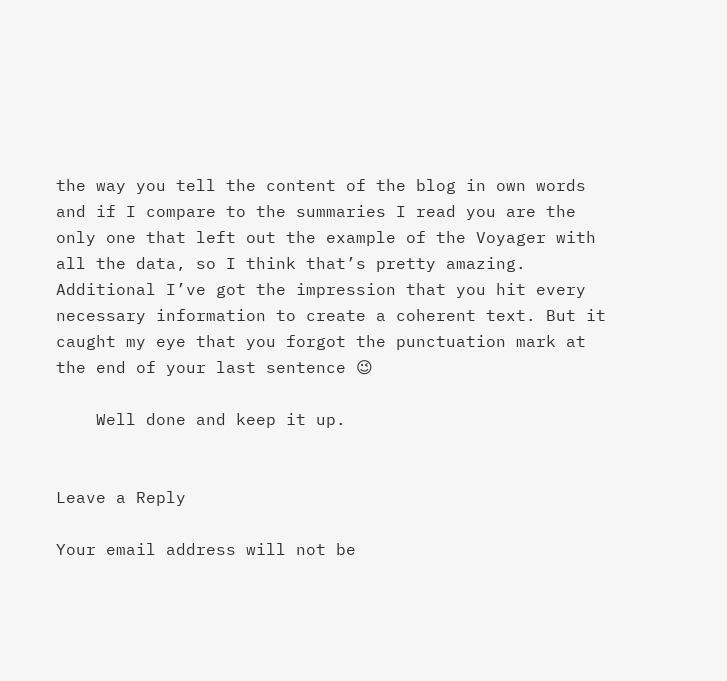the way you tell the content of the blog in own words and if I compare to the summaries I read you are the only one that left out the example of the Voyager with all the data, so I think that’s pretty amazing. Additional I’ve got the impression that you hit every necessary information to create a coherent text. But it caught my eye that you forgot the punctuation mark at the end of your last sentence 😉

    Well done and keep it up.


Leave a Reply

Your email address will not be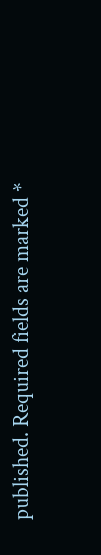published. Required fields are marked *